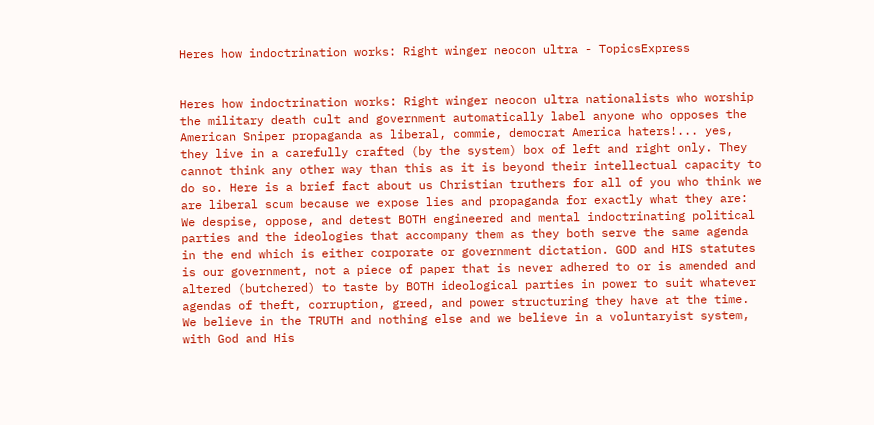Heres how indoctrination works: Right winger neocon ultra - TopicsExpress


Heres how indoctrination works: Right winger neocon ultra nationalists who worship the military death cult and government automatically label anyone who opposes the American Sniper propaganda as liberal, commie, democrat America haters!... yes, they live in a carefully crafted (by the system) box of left and right only. They cannot think any other way than this as it is beyond their intellectual capacity to do so. Here is a brief fact about us Christian truthers for all of you who think we are liberal scum because we expose lies and propaganda for exactly what they are: We despise, oppose, and detest BOTH engineered and mental indoctrinating political parties and the ideologies that accompany them as they both serve the same agenda in the end which is either corporate or government dictation. GOD and HIS statutes is our government, not a piece of paper that is never adhered to or is amended and altered (butchered) to taste by BOTH ideological parties in power to suit whatever agendas of theft, corruption, greed, and power structuring they have at the time. We believe in the TRUTH and nothing else and we believe in a voluntaryist system, with God and His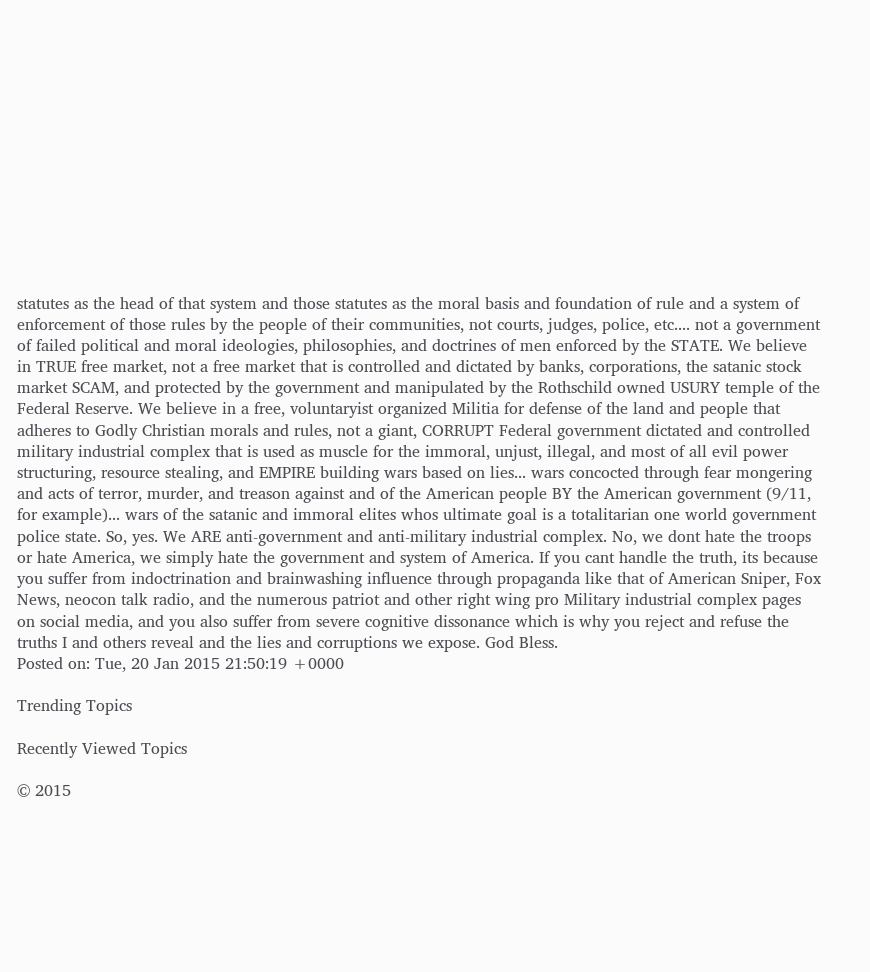statutes as the head of that system and those statutes as the moral basis and foundation of rule and a system of enforcement of those rules by the people of their communities, not courts, judges, police, etc.... not a government of failed political and moral ideologies, philosophies, and doctrines of men enforced by the STATE. We believe in TRUE free market, not a free market that is controlled and dictated by banks, corporations, the satanic stock market SCAM, and protected by the government and manipulated by the Rothschild owned USURY temple of the Federal Reserve. We believe in a free, voluntaryist organized Militia for defense of the land and people that adheres to Godly Christian morals and rules, not a giant, CORRUPT Federal government dictated and controlled military industrial complex that is used as muscle for the immoral, unjust, illegal, and most of all evil power structuring, resource stealing, and EMPIRE building wars based on lies... wars concocted through fear mongering and acts of terror, murder, and treason against and of the American people BY the American government (9/11, for example)... wars of the satanic and immoral elites whos ultimate goal is a totalitarian one world government police state. So, yes. We ARE anti-government and anti-military industrial complex. No, we dont hate the troops or hate America, we simply hate the government and system of America. If you cant handle the truth, its because you suffer from indoctrination and brainwashing influence through propaganda like that of American Sniper, Fox News, neocon talk radio, and the numerous patriot and other right wing pro Military industrial complex pages on social media, and you also suffer from severe cognitive dissonance which is why you reject and refuse the truths I and others reveal and the lies and corruptions we expose. God Bless.
Posted on: Tue, 20 Jan 2015 21:50:19 +0000

Trending Topics

Recently Viewed Topics

© 2015